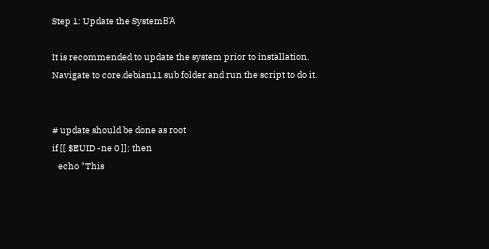Step 1: Update the SystemΒΆ

It is recommended to update the system prior to installation. Navigate to core.debian11 sub folder and run the script to do it.


# update should be done as root
if [[ $EUID -ne 0 ]]; then
   echo "This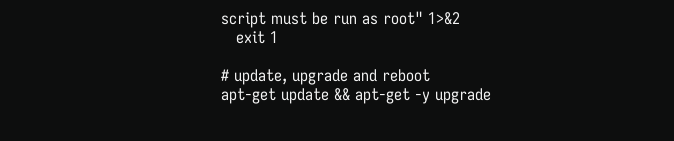script must be run as root" 1>&2
   exit 1

# update, upgrade and reboot
apt-get update && apt-get -y upgrade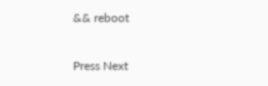&& reboot

Press Next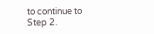to continue to Step 2.